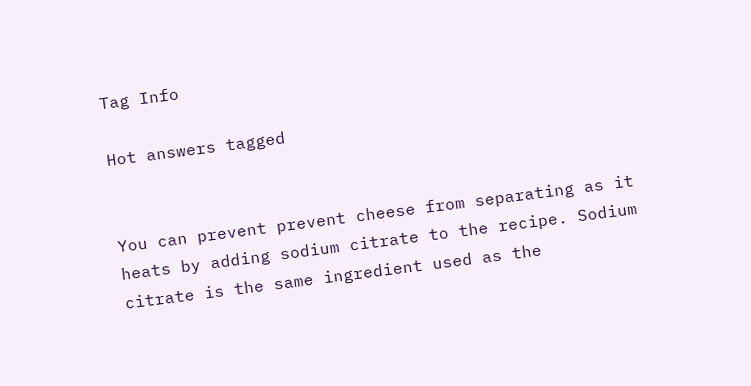Tag Info

Hot answers tagged


You can prevent prevent cheese from separating as it heats by adding sodium citrate to the recipe. Sodium citrate is the same ingredient used as the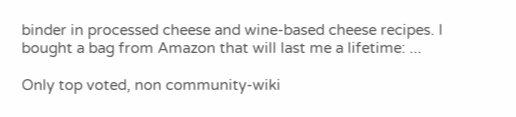binder in processed cheese and wine-based cheese recipes. I bought a bag from Amazon that will last me a lifetime: ...

Only top voted, non community-wiki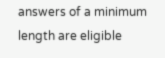answers of a minimum length are eligible